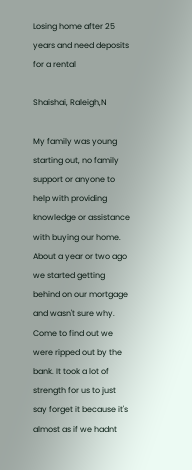Losing home after 25 years and need deposits for a rental

Shaishai, Raleigh,N

My family was young starting out, no family support or anyone to help with providing knowledge or assistance with buying our home. About a year or two ago we started getting behind on our mortgage and wasn't sure why. Come to find out we were ripped out by the bank. It took a lot of strength for us to just say forget it because it's almost as if we hadnt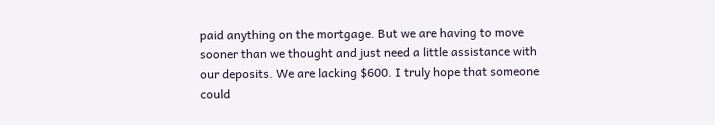paid anything on the mortgage. But we are having to move sooner than we thought and just need a little assistance with our deposits. We are lacking $600. I truly hope that someone could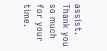assist. Thank you so much for your time.